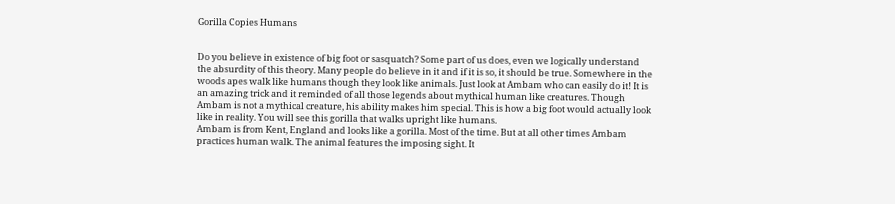Gorilla Copies Humans


Do you believe in existence of big foot or sasquatch? Some part of us does, even we logically understand the absurdity of this theory. Many people do believe in it and if it is so, it should be true. Somewhere in the woods apes walk like humans though they look like animals. Just look at Ambam who can easily do it! It is an amazing trick and it reminded of all those legends about mythical human like creatures. Though Ambam is not a mythical creature, his ability makes him special. This is how a big foot would actually look like in reality. You will see this gorilla that walks upright like humans.
Ambam is from Kent, England and looks like a gorilla. Most of the time. But at all other times Ambam practices human walk. The animal features the imposing sight. It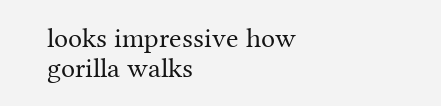looks impressive how gorilla walks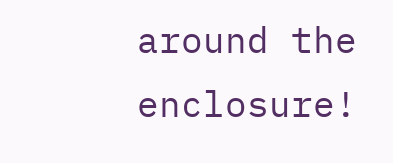around the enclosure!